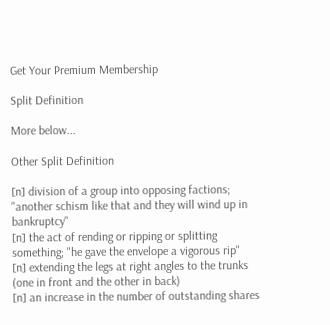Get Your Premium Membership

Split Definition

More below...

Other Split Definition

[n] division of a group into opposing factions; "another schism like that and they will wind up in bankruptcy"
[n] the act of rending or ripping or splitting something; "he gave the envelope a vigorous rip"
[n] extending the legs at right angles to the trunks (one in front and the other in back)
[n] an increase in the number of outstanding shares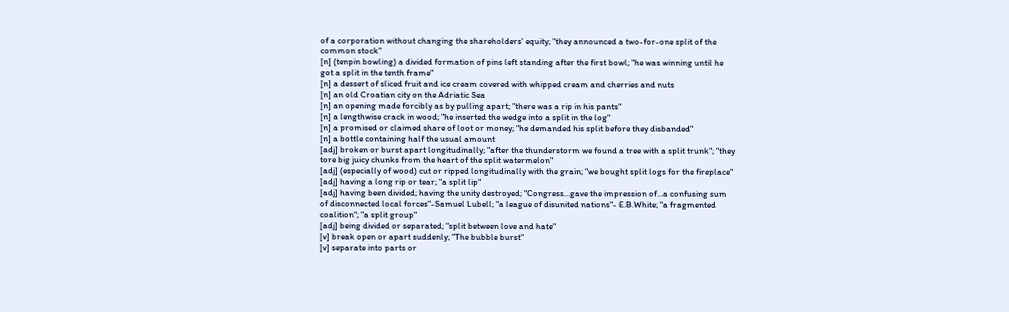of a corporation without changing the shareholders' equity; "they announced a two-for-one split of the common stock"
[n] (tenpin bowling) a divided formation of pins left standing after the first bowl; "he was winning until he got a split in the tenth frame"
[n] a dessert of sliced fruit and ice cream covered with whipped cream and cherries and nuts
[n] an old Croatian city on the Adriatic Sea
[n] an opening made forcibly as by pulling apart; "there was a rip in his pants"
[n] a lengthwise crack in wood; "he inserted the wedge into a split in the log"
[n] a promised or claimed share of loot or money; "he demanded his split before they disbanded"
[n] a bottle containing half the usual amount
[adj] broken or burst apart longitudinally; "after the thunderstorm we found a tree with a split trunk"; "they tore big juicy chunks from the heart of the split watermelon"
[adj] (especially of wood) cut or ripped longitudinally with the grain; "we bought split logs for the fireplace"
[adj] having a long rip or tear; "a split lip"
[adj] having been divided; having the unity destroyed; "Congress...gave the impression of...a confusing sum of disconnected local forces"-Samuel Lubell; "a league of disunited nations"- E.B.White; "a fragmented coalition"; "a split group"
[adj] being divided or separated; "split between love and hate"
[v] break open or apart suddenly; "The bubble burst"
[v] separate into parts or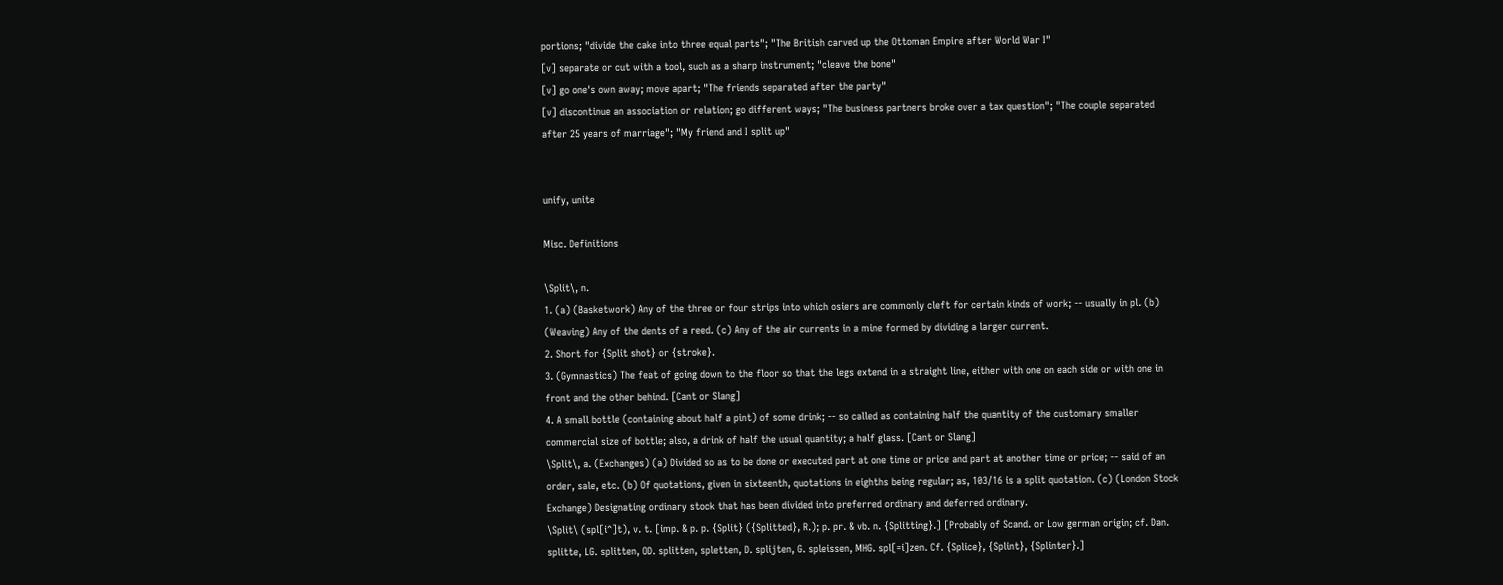portions; "divide the cake into three equal parts"; "The British carved up the Ottoman Empire after World War I"
[v] separate or cut with a tool, such as a sharp instrument; "cleave the bone"
[v] go one's own away; move apart; "The friends separated after the party"
[v] discontinue an association or relation; go different ways; "The business partners broke over a tax question"; "The couple separated after 25 years of marriage"; "My friend and I split up"


unify, unite

Misc. Definitions

\Split\, n.
1. (a) (Basketwork) Any of the three or four strips into which osiers are commonly cleft for certain kinds of work; -- usually in pl. (b) (Weaving) Any of the dents of a reed. (c) Any of the air currents in a mine formed by dividing a larger current.
2. Short for {Split shot} or {stroke}.
3. (Gymnastics) The feat of going down to the floor so that the legs extend in a straight line, either with one on each side or with one in front and the other behind. [Cant or Slang]
4. A small bottle (containing about half a pint) of some drink; -- so called as containing half the quantity of the customary smaller commercial size of bottle; also, a drink of half the usual quantity; a half glass. [Cant or Slang]
\Split\, a. (Exchanges) (a) Divided so as to be done or executed part at one time or price and part at another time or price; -- said of an order, sale, etc. (b) Of quotations, given in sixteenth, quotations in eighths being regular; as, 103/16 is a split quotation. (c) (London Stock Exchange) Designating ordinary stock that has been divided into preferred ordinary and deferred ordinary.
\Split\ (spl[i^]t), v. t. [imp. & p. p. {Split} ({Splitted}, R.); p. pr. & vb. n. {Splitting}.] [Probably of Scand. or Low german origin; cf. Dan. splitte, LG. splitten, OD. splitten, spletten, D. splijten, G. spleissen, MHG. spl[=i]zen. Cf. {Splice}, {Splint}, {Splinter}.]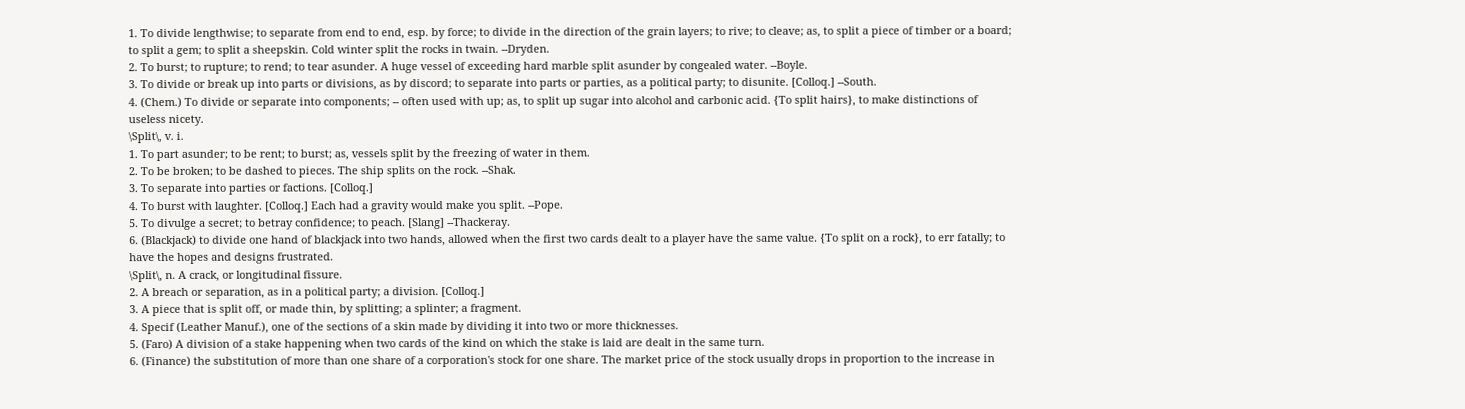1. To divide lengthwise; to separate from end to end, esp. by force; to divide in the direction of the grain layers; to rive; to cleave; as, to split a piece of timber or a board; to split a gem; to split a sheepskin. Cold winter split the rocks in twain. --Dryden.
2. To burst; to rupture; to rend; to tear asunder. A huge vessel of exceeding hard marble split asunder by congealed water. --Boyle.
3. To divide or break up into parts or divisions, as by discord; to separate into parts or parties, as a political party; to disunite. [Colloq.] --South.
4. (Chem.) To divide or separate into components; -- often used with up; as, to split up sugar into alcohol and carbonic acid. {To split hairs}, to make distinctions of useless nicety.
\Split\, v. i.
1. To part asunder; to be rent; to burst; as, vessels split by the freezing of water in them.
2. To be broken; to be dashed to pieces. The ship splits on the rock. --Shak.
3. To separate into parties or factions. [Colloq.]
4. To burst with laughter. [Colloq.] Each had a gravity would make you split. --Pope.
5. To divulge a secret; to betray confidence; to peach. [Slang] --Thackeray.
6. (Blackjack) to divide one hand of blackjack into two hands, allowed when the first two cards dealt to a player have the same value. {To split on a rock}, to err fatally; to have the hopes and designs frustrated.
\Split\, n. A crack, or longitudinal fissure.
2. A breach or separation, as in a political party; a division. [Colloq.]
3. A piece that is split off, or made thin, by splitting; a splinter; a fragment.
4. Specif (Leather Manuf.), one of the sections of a skin made by dividing it into two or more thicknesses.
5. (Faro) A division of a stake happening when two cards of the kind on which the stake is laid are dealt in the same turn.
6. (Finance) the substitution of more than one share of a corporation's stock for one share. The market price of the stock usually drops in proportion to the increase in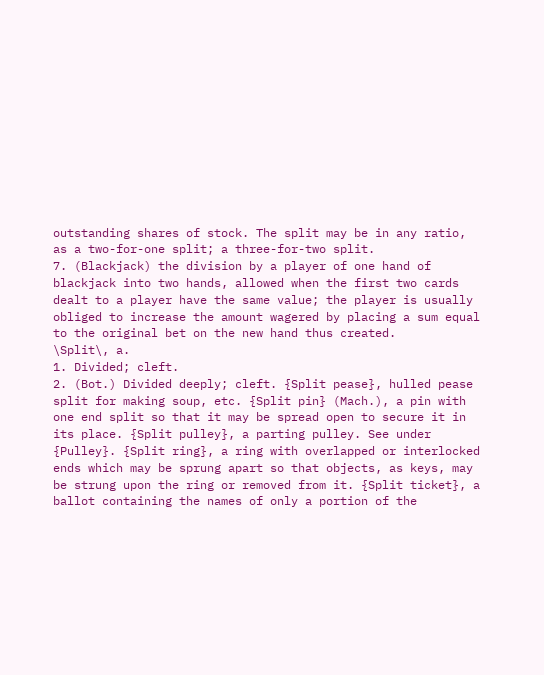outstanding shares of stock. The split may be in any ratio, as a two-for-one split; a three-for-two split.
7. (Blackjack) the division by a player of one hand of blackjack into two hands, allowed when the first two cards dealt to a player have the same value; the player is usually obliged to increase the amount wagered by placing a sum equal to the original bet on the new hand thus created.
\Split\, a.
1. Divided; cleft.
2. (Bot.) Divided deeply; cleft. {Split pease}, hulled pease split for making soup, etc. {Split pin} (Mach.), a pin with one end split so that it may be spread open to secure it in its place. {Split pulley}, a parting pulley. See under {Pulley}. {Split ring}, a ring with overlapped or interlocked ends which may be sprung apart so that objects, as keys, may be strung upon the ring or removed from it. {Split ticket}, a ballot containing the names of only a portion of the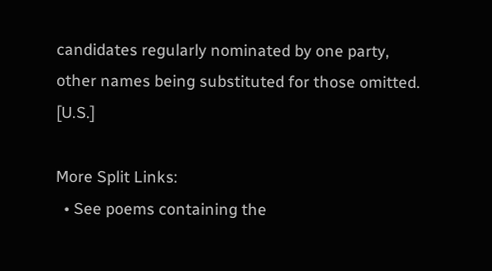candidates regularly nominated by one party, other names being substituted for those omitted. [U.S.]

More Split Links:
  • See poems containing the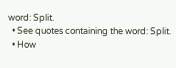word: Split.
  • See quotes containing the word: Split.
  • How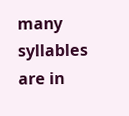many syllables are in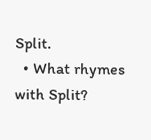Split.
  • What rhymes with Split?